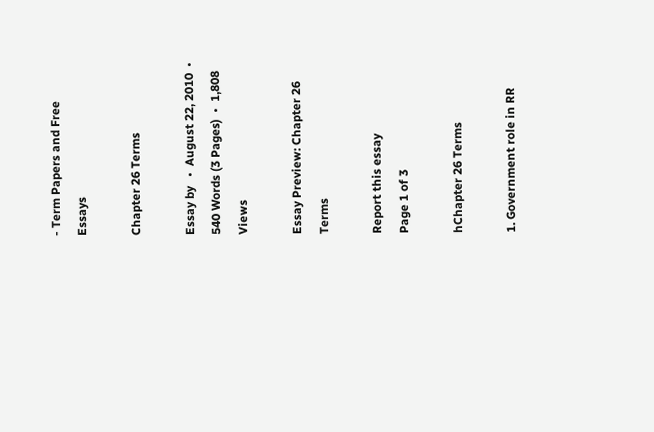- Term Papers and Free Essays

Chapter 26 Terms

Essay by   •  August 22, 2010  •  540 Words (3 Pages)  •  1,808 Views

Essay Preview: Chapter 26 Terms

Report this essay
Page 1 of 3

hChapter 26 Terms

1. Government role in RR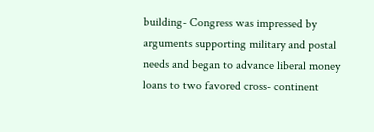building- Congress was impressed by arguments supporting military and postal needs and began to advance liberal money loans to two favored cross- continent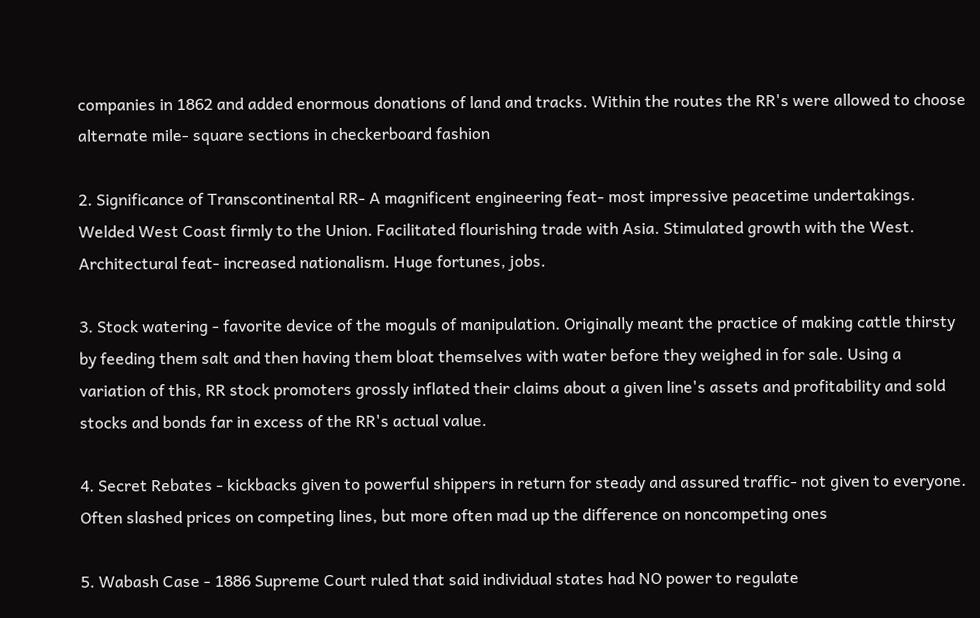companies in 1862 and added enormous donations of land and tracks. Within the routes the RR's were allowed to choose alternate mile- square sections in checkerboard fashion

2. Significance of Transcontinental RR- A magnificent engineering feat- most impressive peacetime undertakings. Welded West Coast firmly to the Union. Facilitated flourishing trade with Asia. Stimulated growth with the West. Architectural feat- increased nationalism. Huge fortunes, jobs.

3. Stock watering - favorite device of the moguls of manipulation. Originally meant the practice of making cattle thirsty by feeding them salt and then having them bloat themselves with water before they weighed in for sale. Using a variation of this, RR stock promoters grossly inflated their claims about a given line's assets and profitability and sold stocks and bonds far in excess of the RR's actual value.

4. Secret Rebates - kickbacks given to powerful shippers in return for steady and assured traffic- not given to everyone. Often slashed prices on competing lines, but more often mad up the difference on noncompeting ones

5. Wabash Case - 1886 Supreme Court ruled that said individual states had NO power to regulate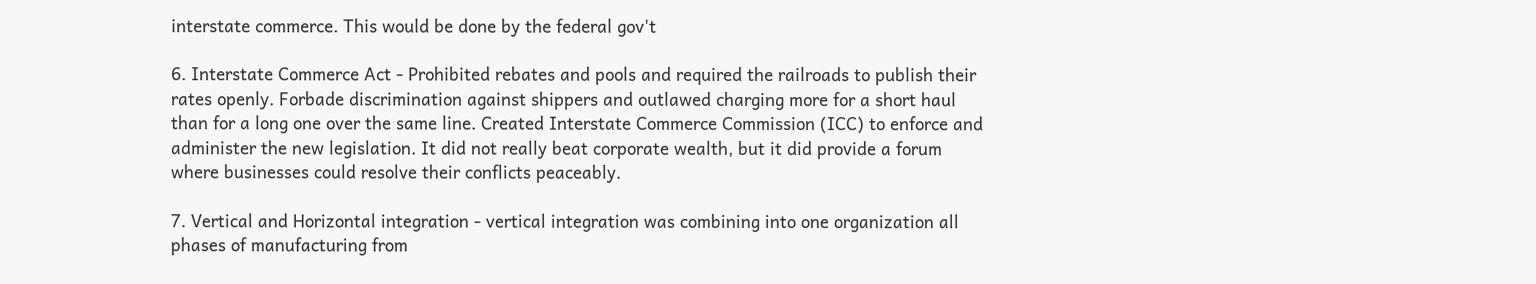interstate commerce. This would be done by the federal gov't

6. Interstate Commerce Act - Prohibited rebates and pools and required the railroads to publish their rates openly. Forbade discrimination against shippers and outlawed charging more for a short haul than for a long one over the same line. Created Interstate Commerce Commission (ICC) to enforce and administer the new legislation. It did not really beat corporate wealth, but it did provide a forum where businesses could resolve their conflicts peaceably.

7. Vertical and Horizontal integration - vertical integration was combining into one organization all phases of manufacturing from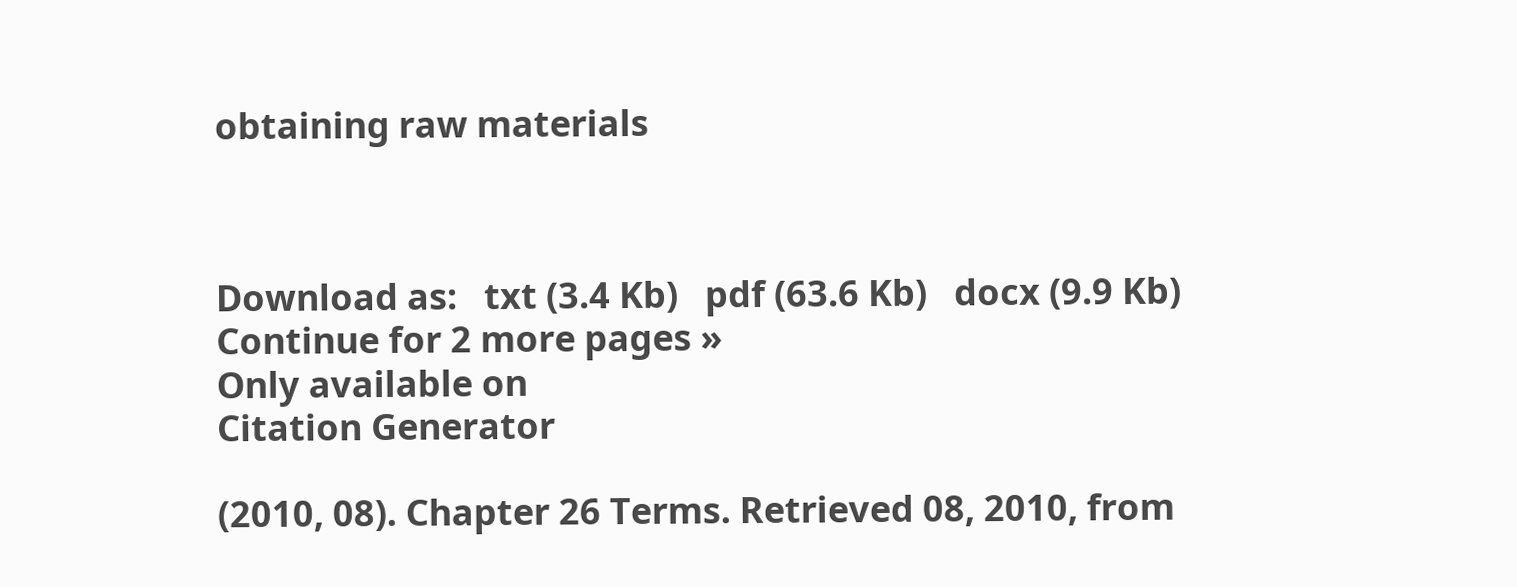obtaining raw materials



Download as:   txt (3.4 Kb)   pdf (63.6 Kb)   docx (9.9 Kb)
Continue for 2 more pages »
Only available on
Citation Generator

(2010, 08). Chapter 26 Terms. Retrieved 08, 2010, from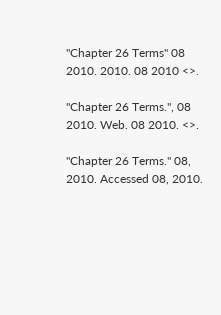"Chapter 26 Terms" 08 2010. 2010. 08 2010 <>.

"Chapter 26 Terms.", 08 2010. Web. 08 2010. <>.

"Chapter 26 Terms." 08, 2010. Accessed 08, 2010.